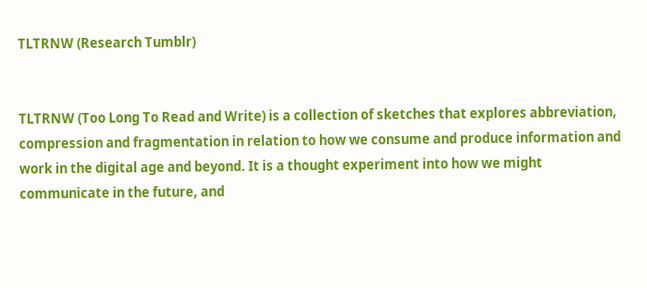TLTRNW (Research Tumblr)


TLTRNW (Too Long To Read and Write) is a collection of sketches that explores abbreviation, compression and fragmentation in relation to how we consume and produce information and work in the digital age and beyond. It is a thought experiment into how we might communicate in the future, and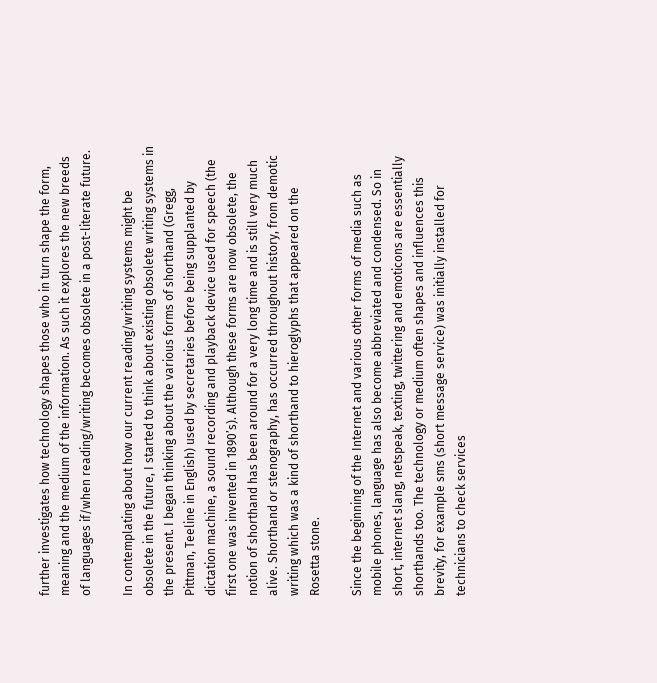further investigates how technology shapes those who in turn shape the form, meaning and the medium of the information. As such it explores the new breeds of languages if/when reading/writing becomes obsolete in a post-literate future.

In contemplating about how our current reading/writing systems might be obsolete in the future, I started to think about existing obsolete writing systems in the present. I began thinking about the various forms of shorthand (Gregg, Pittman, Teeline in English) used by secretaries before being supplanted by dictation machine, a sound recording and playback device used for speech (the first one was invented in 1890’s). Although these forms are now obsolete, the notion of shorthand has been around for a very long time and is still very much alive. Shorthand or stenography, has occurred throughout history, from demotic writing which was a kind of shorthand to hieroglyphs that appeared on the Rosetta stone.

Since the beginning of the Internet and various other forms of media such as mobile phones, language has also become abbreviated and condensed. So in short, internet slang, netspeak, texting, twittering and emoticons are essentially shorthands too. The technology or medium often shapes and influences this brevity, for example sms (short message service) was initially installed for technicians to check services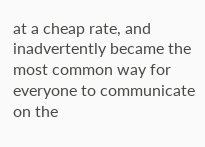at a cheap rate, and inadvertently became the most common way for everyone to communicate on the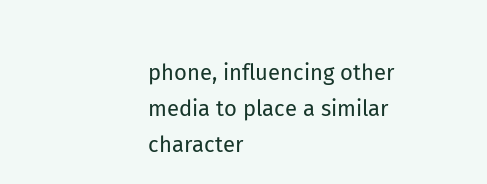phone, influencing other media to place a similar character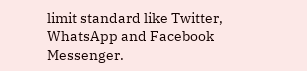limit standard like Twitter, WhatsApp and Facebook Messenger.